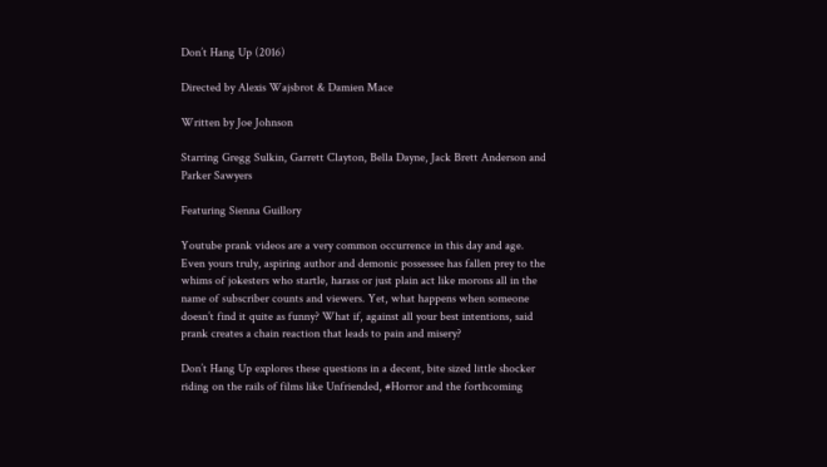Don’t Hang Up (2016)

Directed by Alexis Wajsbrot & Damien Mace

Written by Joe Johnson

Starring Gregg Sulkin, Garrett Clayton, Bella Dayne, Jack Brett Anderson and Parker Sawyers

Featuring Sienna Guillory

Youtube prank videos are a very common occurrence in this day and age. Even yours truly, aspiring author and demonic possessee has fallen prey to the whims of jokesters who startle, harass or just plain act like morons all in the name of subscriber counts and viewers. Yet, what happens when someone doesn’t find it quite as funny? What if, against all your best intentions, said prank creates a chain reaction that leads to pain and misery?

Don’t Hang Up explores these questions in a decent, bite sized little shocker riding on the rails of films like Unfriended, #Horror and the forthcoming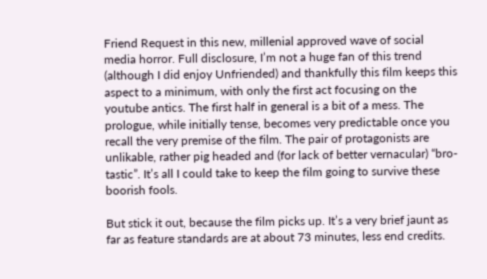Friend Request in this new, millenial approved wave of social media horror. Full disclosure, I’m not a huge fan of this trend (although I did enjoy Unfriended) and thankfully this film keeps this aspect to a minimum, with only the first act focusing on the youtube antics. The first half in general is a bit of a mess. The prologue, while initially tense, becomes very predictable once you recall the very premise of the film. The pair of protagonists are unlikable, rather pig headed and (for lack of better vernacular) “bro-tastic”. It’s all I could take to keep the film going to survive these boorish fools.

But stick it out, because the film picks up. It’s a very brief jaunt as far as feature standards are at about 73 minutes, less end credits.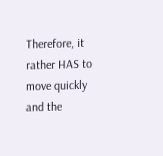Therefore, it rather HAS to move quickly and the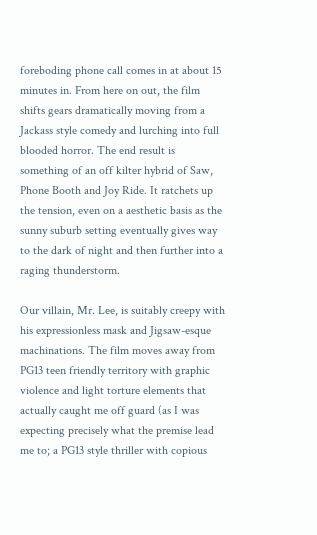foreboding phone call comes in at about 15 minutes in. From here on out, the film shifts gears dramatically moving from a Jackass style comedy and lurching into full blooded horror. The end result is something of an off kilter hybrid of Saw, Phone Booth and Joy Ride. It ratchets up the tension, even on a aesthetic basis as the sunny suburb setting eventually gives way to the dark of night and then further into a raging thunderstorm.

Our villain, Mr. Lee, is suitably creepy with his expressionless mask and Jigsaw-esque machinations. The film moves away from PG13 teen friendly territory with graphic violence and light torture elements that actually caught me off guard (as I was expecting precisely what the premise lead me to; a PG13 style thriller with copious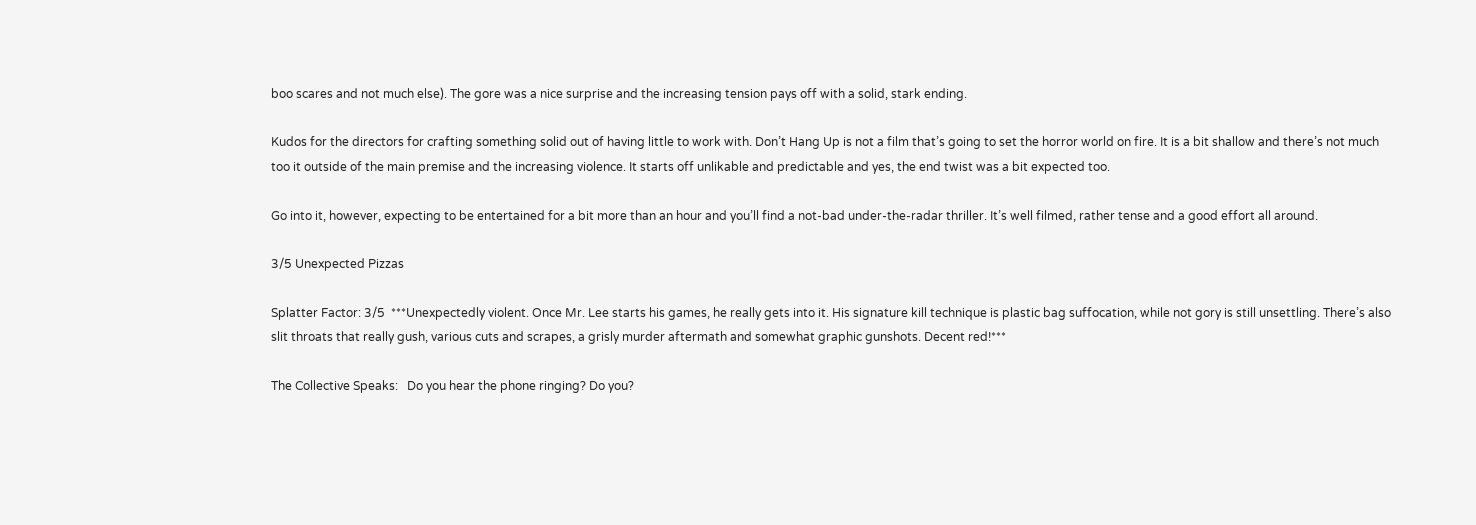boo scares and not much else). The gore was a nice surprise and the increasing tension pays off with a solid, stark ending.

Kudos for the directors for crafting something solid out of having little to work with. Don’t Hang Up is not a film that’s going to set the horror world on fire. It is a bit shallow and there’s not much too it outside of the main premise and the increasing violence. It starts off unlikable and predictable and yes, the end twist was a bit expected too.

Go into it, however, expecting to be entertained for a bit more than an hour and you’ll find a not-bad under-the-radar thriller. It’s well filmed, rather tense and a good effort all around.

3/5 Unexpected Pizzas

Splatter Factor: 3/5  ***Unexpectedly violent. Once Mr. Lee starts his games, he really gets into it. His signature kill technique is plastic bag suffocation, while not gory is still unsettling. There’s also slit throats that really gush, various cuts and scrapes, a grisly murder aftermath and somewhat graphic gunshots. Decent red!***

The Collective Speaks:   Do you hear the phone ringing? Do you?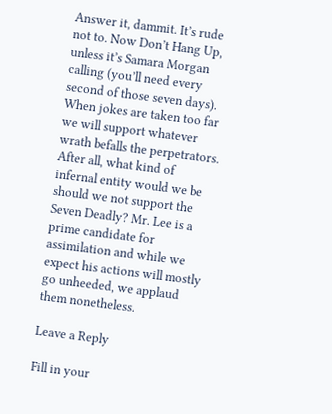Answer it, dammit. It’s rude not to. Now Don’t Hang Up, unless it’s Samara Morgan calling (you’ll need every second of those seven days). When jokes are taken too far we will support whatever wrath befalls the perpetrators.  After all, what kind of infernal entity would we be should we not support the Seven Deadly? Mr. Lee is a prime candidate for assimilation and while we expect his actions will mostly go unheeded, we applaud them nonetheless.

Leave a Reply

Fill in your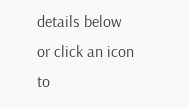details below or click an icon to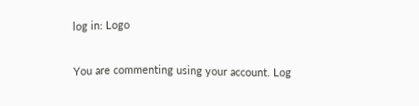log in: Logo

You are commenting using your account. Log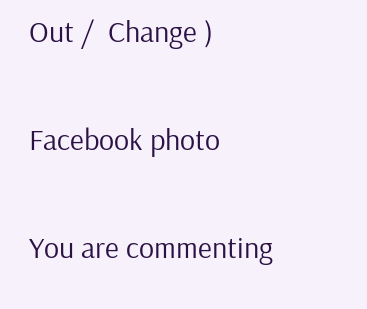Out /  Change )

Facebook photo

You are commenting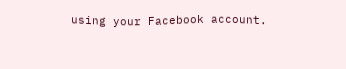using your Facebook account.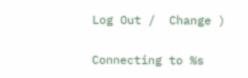Log Out /  Change )

Connecting to %s